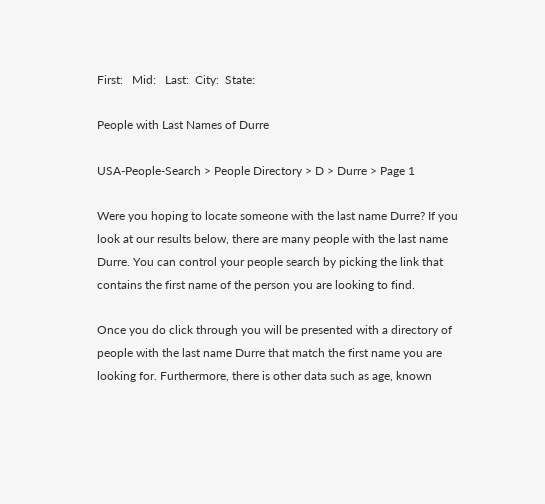First:   Mid:   Last:  City:  State:

People with Last Names of Durre

USA-People-Search > People Directory > D > Durre > Page 1

Were you hoping to locate someone with the last name Durre? If you look at our results below, there are many people with the last name Durre. You can control your people search by picking the link that contains the first name of the person you are looking to find.

Once you do click through you will be presented with a directory of people with the last name Durre that match the first name you are looking for. Furthermore, there is other data such as age, known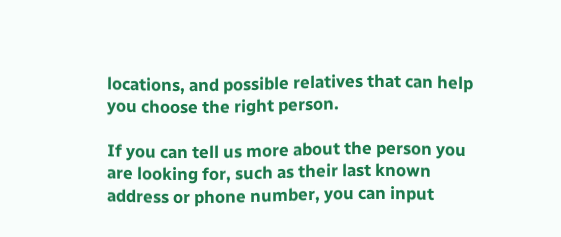locations, and possible relatives that can help you choose the right person.

If you can tell us more about the person you are looking for, such as their last known address or phone number, you can input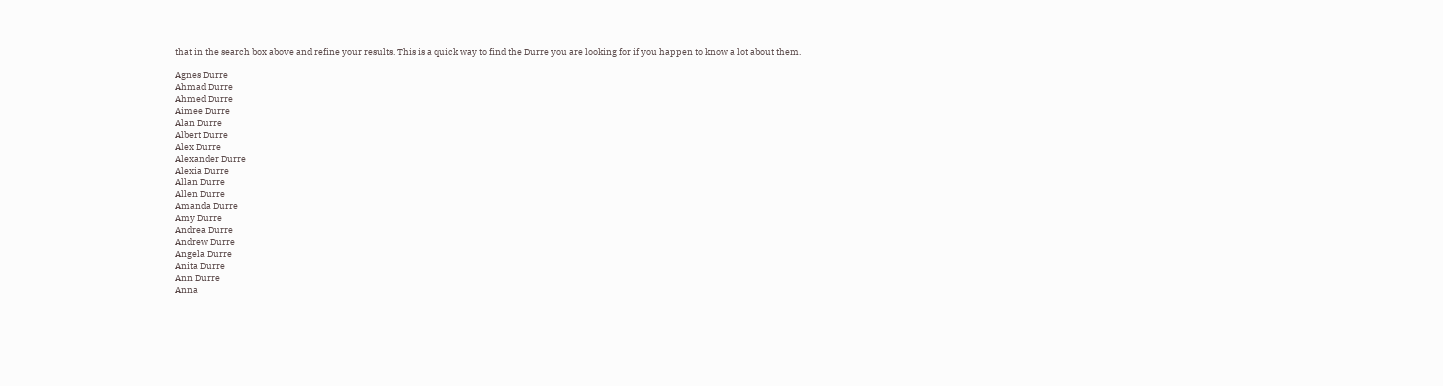that in the search box above and refine your results. This is a quick way to find the Durre you are looking for if you happen to know a lot about them.

Agnes Durre
Ahmad Durre
Ahmed Durre
Aimee Durre
Alan Durre
Albert Durre
Alex Durre
Alexander Durre
Alexia Durre
Allan Durre
Allen Durre
Amanda Durre
Amy Durre
Andrea Durre
Andrew Durre
Angela Durre
Anita Durre
Ann Durre
Anna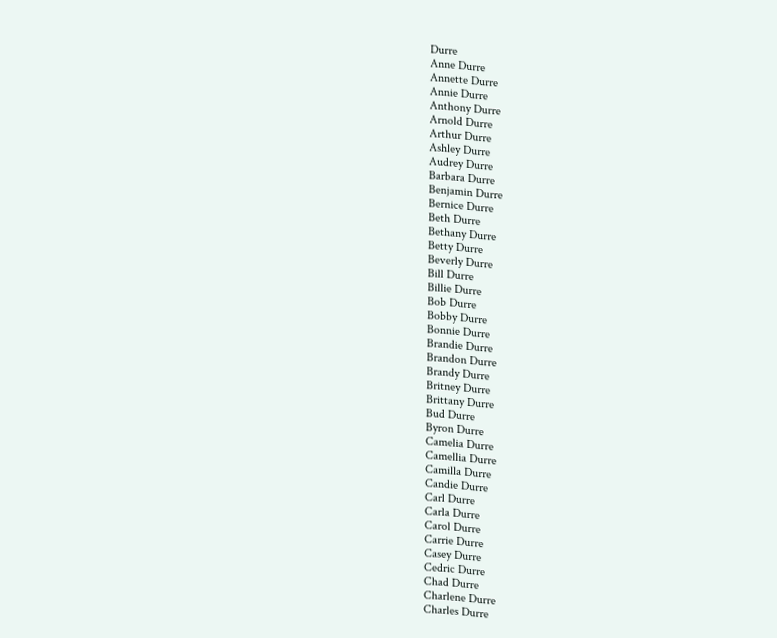Durre
Anne Durre
Annette Durre
Annie Durre
Anthony Durre
Arnold Durre
Arthur Durre
Ashley Durre
Audrey Durre
Barbara Durre
Benjamin Durre
Bernice Durre
Beth Durre
Bethany Durre
Betty Durre
Beverly Durre
Bill Durre
Billie Durre
Bob Durre
Bobby Durre
Bonnie Durre
Brandie Durre
Brandon Durre
Brandy Durre
Britney Durre
Brittany Durre
Bud Durre
Byron Durre
Camelia Durre
Camellia Durre
Camilla Durre
Candie Durre
Carl Durre
Carla Durre
Carol Durre
Carrie Durre
Casey Durre
Cedric Durre
Chad Durre
Charlene Durre
Charles Durre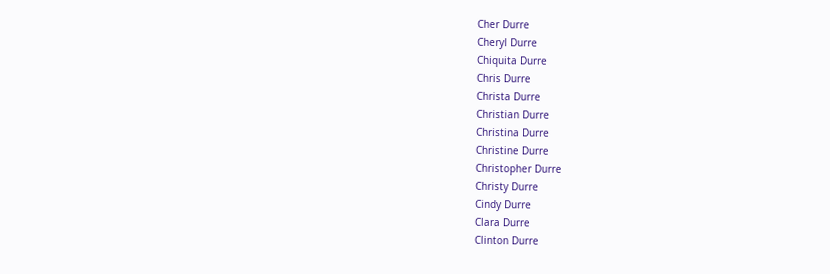Cher Durre
Cheryl Durre
Chiquita Durre
Chris Durre
Christa Durre
Christian Durre
Christina Durre
Christine Durre
Christopher Durre
Christy Durre
Cindy Durre
Clara Durre
Clinton Durre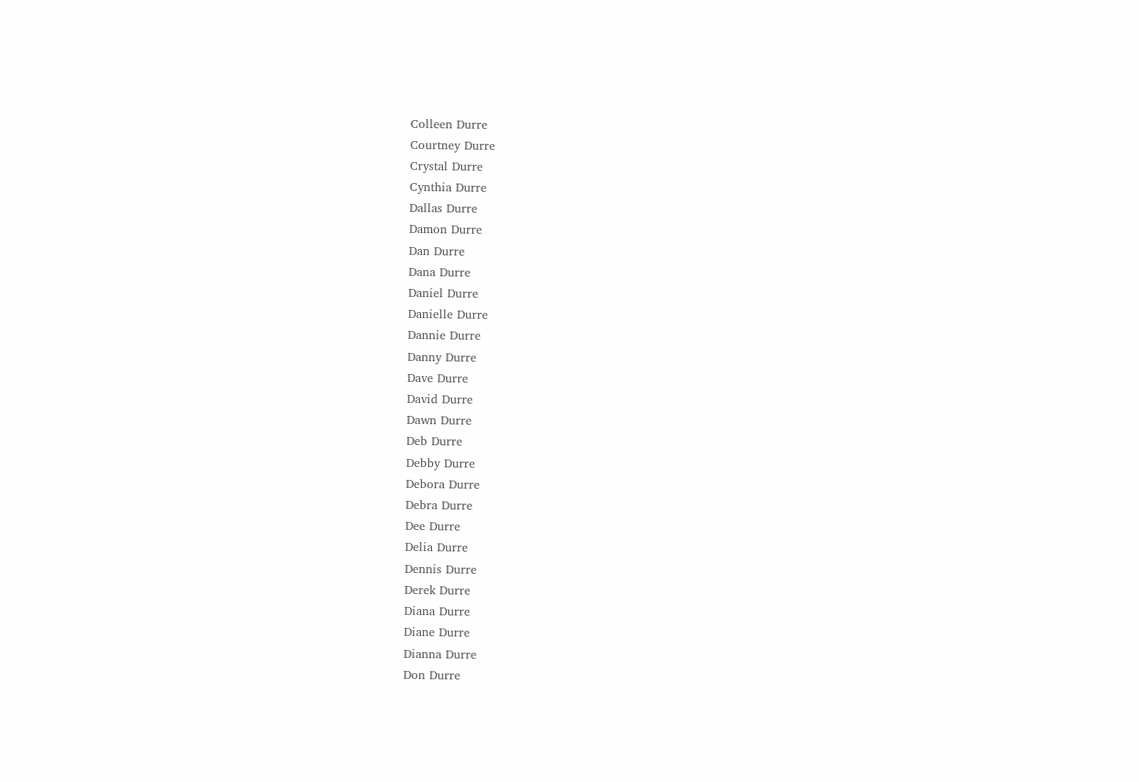Colleen Durre
Courtney Durre
Crystal Durre
Cynthia Durre
Dallas Durre
Damon Durre
Dan Durre
Dana Durre
Daniel Durre
Danielle Durre
Dannie Durre
Danny Durre
Dave Durre
David Durre
Dawn Durre
Deb Durre
Debby Durre
Debora Durre
Debra Durre
Dee Durre
Delia Durre
Dennis Durre
Derek Durre
Diana Durre
Diane Durre
Dianna Durre
Don Durre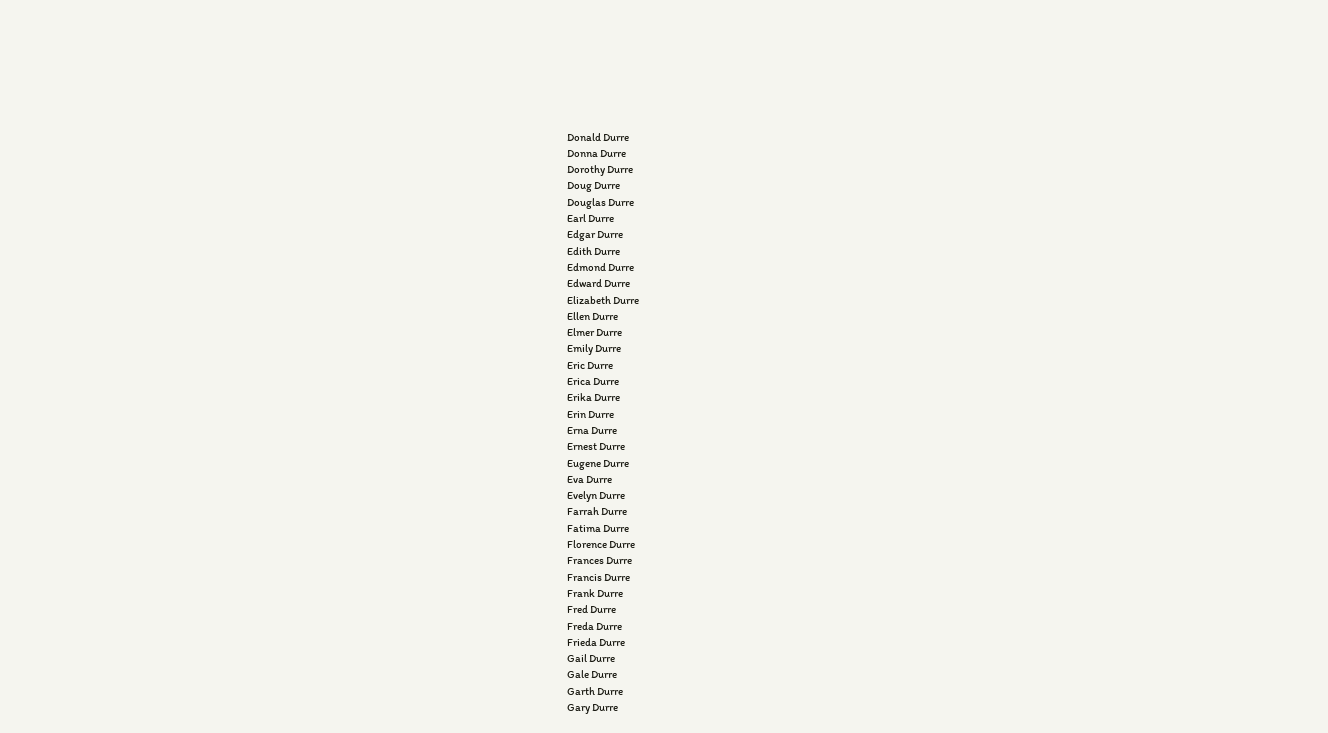Donald Durre
Donna Durre
Dorothy Durre
Doug Durre
Douglas Durre
Earl Durre
Edgar Durre
Edith Durre
Edmond Durre
Edward Durre
Elizabeth Durre
Ellen Durre
Elmer Durre
Emily Durre
Eric Durre
Erica Durre
Erika Durre
Erin Durre
Erna Durre
Ernest Durre
Eugene Durre
Eva Durre
Evelyn Durre
Farrah Durre
Fatima Durre
Florence Durre
Frances Durre
Francis Durre
Frank Durre
Fred Durre
Freda Durre
Frieda Durre
Gail Durre
Gale Durre
Garth Durre
Gary Durre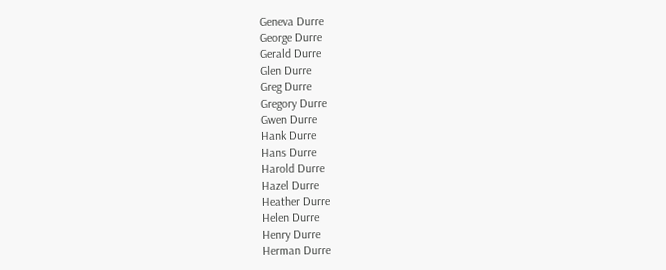Geneva Durre
George Durre
Gerald Durre
Glen Durre
Greg Durre
Gregory Durre
Gwen Durre
Hank Durre
Hans Durre
Harold Durre
Hazel Durre
Heather Durre
Helen Durre
Henry Durre
Herman Durre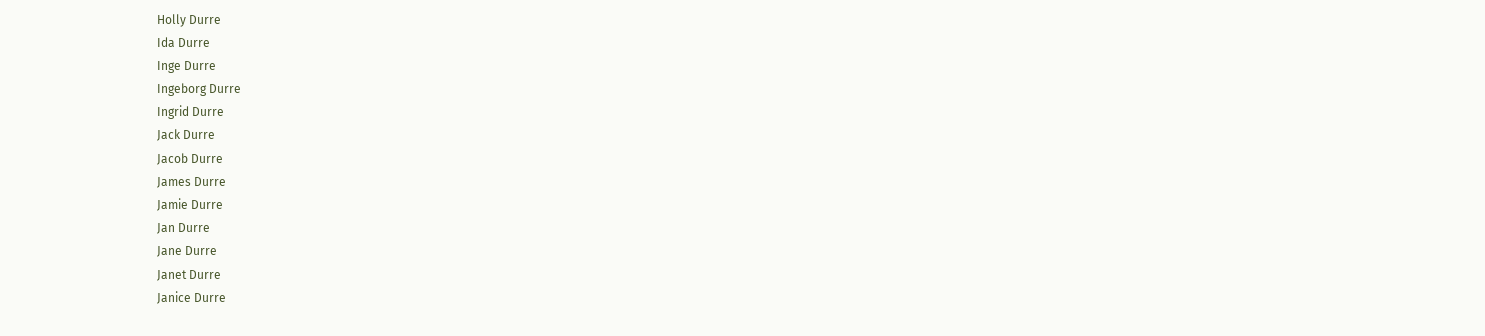Holly Durre
Ida Durre
Inge Durre
Ingeborg Durre
Ingrid Durre
Jack Durre
Jacob Durre
James Durre
Jamie Durre
Jan Durre
Jane Durre
Janet Durre
Janice Durre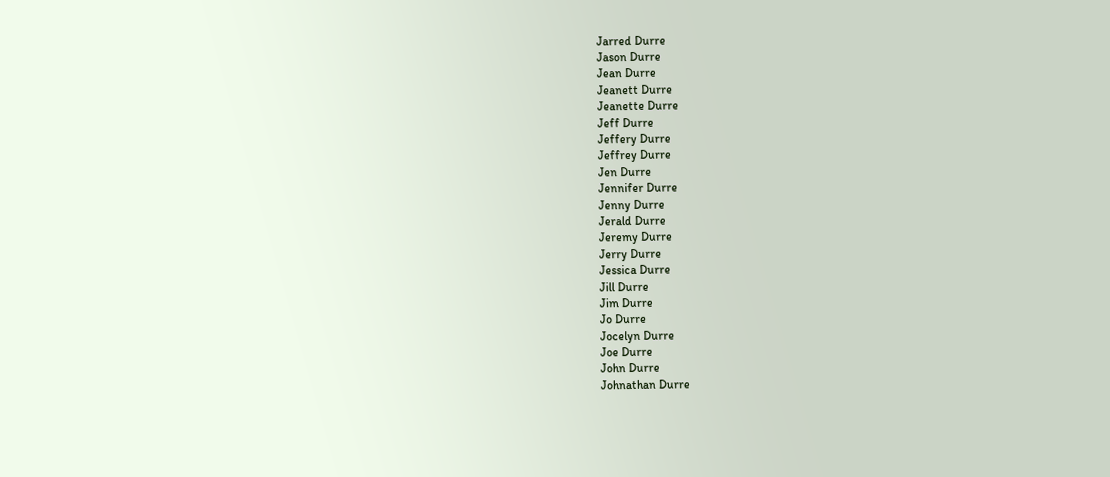Jarred Durre
Jason Durre
Jean Durre
Jeanett Durre
Jeanette Durre
Jeff Durre
Jeffery Durre
Jeffrey Durre
Jen Durre
Jennifer Durre
Jenny Durre
Jerald Durre
Jeremy Durre
Jerry Durre
Jessica Durre
Jill Durre
Jim Durre
Jo Durre
Jocelyn Durre
Joe Durre
John Durre
Johnathan Durre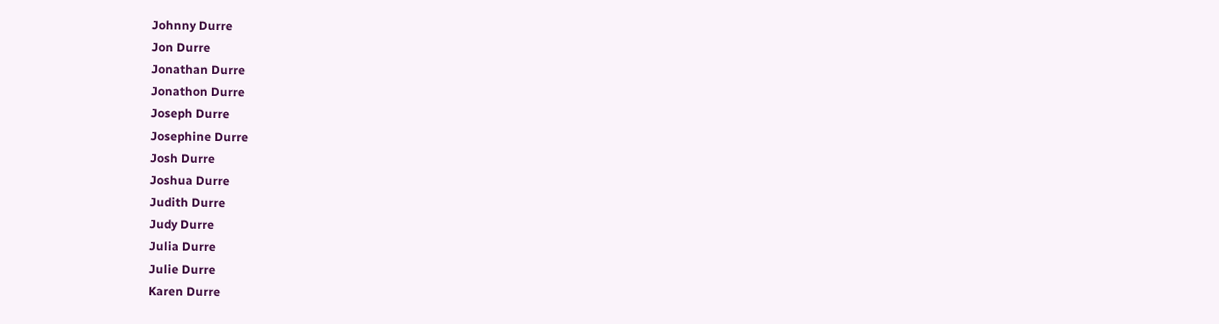Johnny Durre
Jon Durre
Jonathan Durre
Jonathon Durre
Joseph Durre
Josephine Durre
Josh Durre
Joshua Durre
Judith Durre
Judy Durre
Julia Durre
Julie Durre
Karen Durre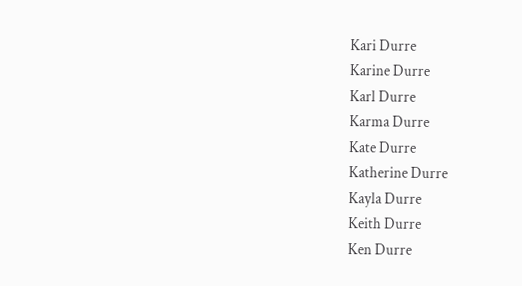Kari Durre
Karine Durre
Karl Durre
Karma Durre
Kate Durre
Katherine Durre
Kayla Durre
Keith Durre
Ken Durre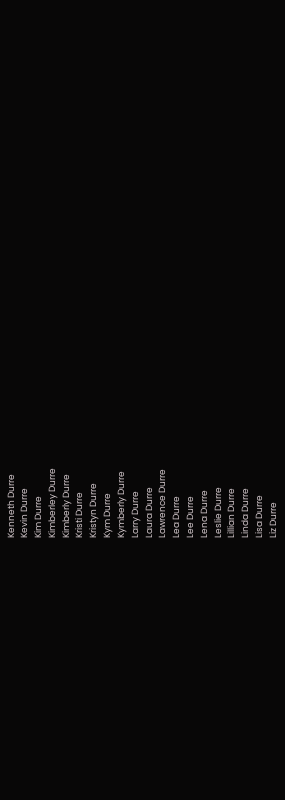Kenneth Durre
Kevin Durre
Kim Durre
Kimberley Durre
Kimberly Durre
Kristi Durre
Kristyn Durre
Kym Durre
Kymberly Durre
Larry Durre
Laura Durre
Lawrence Durre
Lea Durre
Lee Durre
Lena Durre
Leslie Durre
Lillian Durre
Linda Durre
Lisa Durre
Liz Durre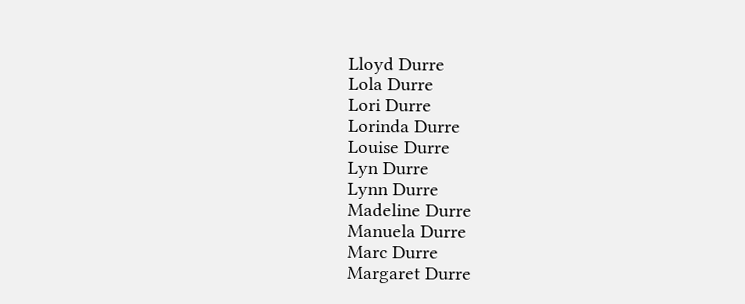Lloyd Durre
Lola Durre
Lori Durre
Lorinda Durre
Louise Durre
Lyn Durre
Lynn Durre
Madeline Durre
Manuela Durre
Marc Durre
Margaret Durre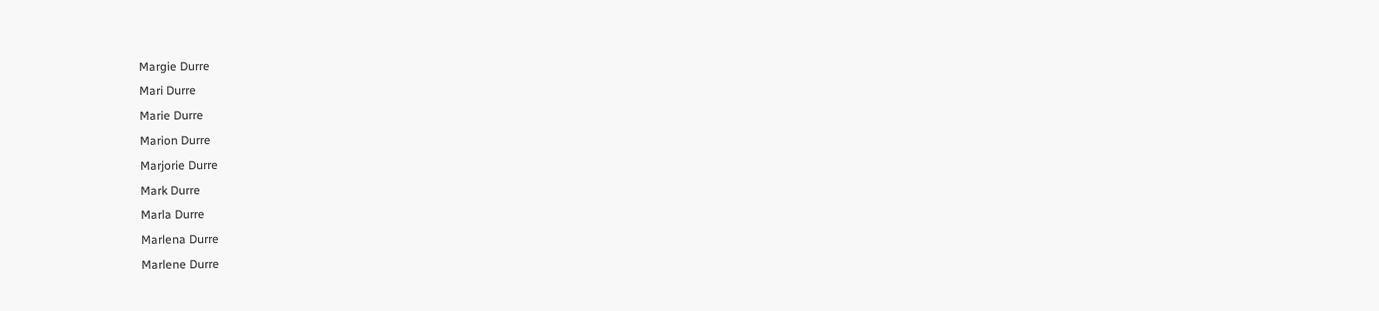Margie Durre
Mari Durre
Marie Durre
Marion Durre
Marjorie Durre
Mark Durre
Marla Durre
Marlena Durre
Marlene Durre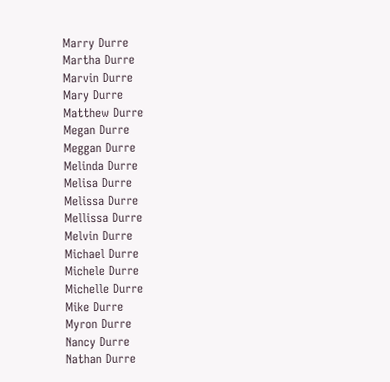Marry Durre
Martha Durre
Marvin Durre
Mary Durre
Matthew Durre
Megan Durre
Meggan Durre
Melinda Durre
Melisa Durre
Melissa Durre
Mellissa Durre
Melvin Durre
Michael Durre
Michele Durre
Michelle Durre
Mike Durre
Myron Durre
Nancy Durre
Nathan Durre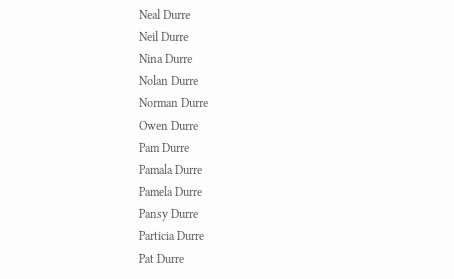Neal Durre
Neil Durre
Nina Durre
Nolan Durre
Norman Durre
Owen Durre
Pam Durre
Pamala Durre
Pamela Durre
Pansy Durre
Particia Durre
Pat Durre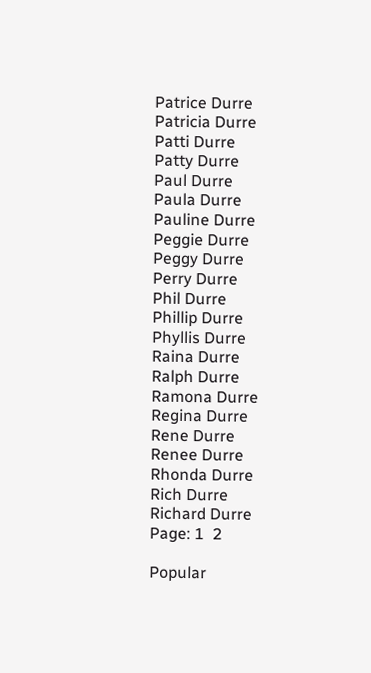Patrice Durre
Patricia Durre
Patti Durre
Patty Durre
Paul Durre
Paula Durre
Pauline Durre
Peggie Durre
Peggy Durre
Perry Durre
Phil Durre
Phillip Durre
Phyllis Durre
Raina Durre
Ralph Durre
Ramona Durre
Regina Durre
Rene Durre
Renee Durre
Rhonda Durre
Rich Durre
Richard Durre
Page: 1  2

Popular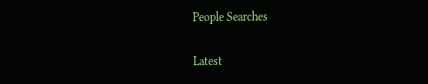People Searches

Latest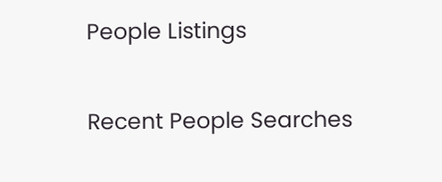People Listings

Recent People Searches